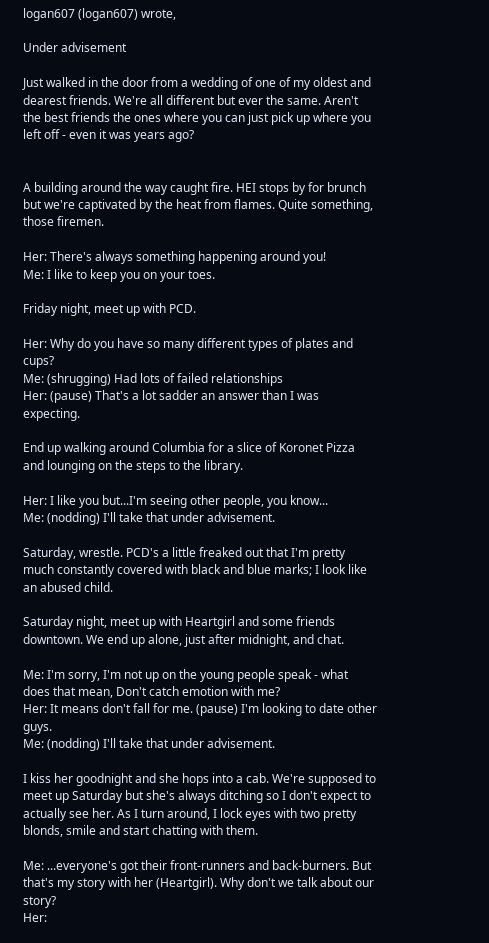logan607 (logan607) wrote,

Under advisement

Just walked in the door from a wedding of one of my oldest and dearest friends. We're all different but ever the same. Aren't the best friends the ones where you can just pick up where you left off - even it was years ago?


A building around the way caught fire. HEI stops by for brunch but we're captivated by the heat from flames. Quite something, those firemen.

Her: There's always something happening around you!
Me: I like to keep you on your toes.

Friday night, meet up with PCD.

Her: Why do you have so many different types of plates and cups?
Me: (shrugging) Had lots of failed relationships
Her: (pause) That's a lot sadder an answer than I was expecting.

End up walking around Columbia for a slice of Koronet Pizza and lounging on the steps to the library.

Her: I like you but...I'm seeing other people, you know...
Me: (nodding) I'll take that under advisement.

Saturday, wrestle. PCD's a little freaked out that I'm pretty much constantly covered with black and blue marks; I look like an abused child.

Saturday night, meet up with Heartgirl and some friends downtown. We end up alone, just after midnight, and chat.

Me: I'm sorry, I'm not up on the young people speak - what does that mean, Don't catch emotion with me?
Her: It means don't fall for me. (pause) I'm looking to date other guys.
Me: (nodding) I'll take that under advisement.

I kiss her goodnight and she hops into a cab. We're supposed to meet up Saturday but she's always ditching so I don't expect to actually see her. As I turn around, I lock eyes with two pretty blonds, smile and start chatting with them.

Me: ...everyone's got their front-runners and back-burners. But that's my story with her (Heartgirl). Why don't we talk about our story?
Her: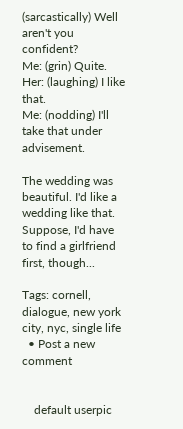(sarcastically) Well aren't you confident?
Me: (grin) Quite.
Her: (laughing) I like that.
Me: (nodding) I'll take that under advisement.

The wedding was beautiful. I'd like a wedding like that. Suppose, I'd have to find a girlfriend first, though...

Tags: cornell, dialogue, new york city, nyc, single life
  • Post a new comment


    default userpic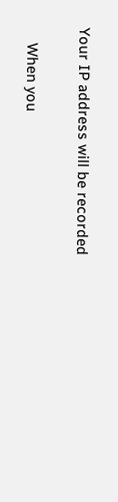Your IP address will be recorded

    When you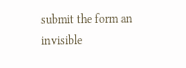submit the form an invisible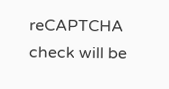reCAPTCHA check will be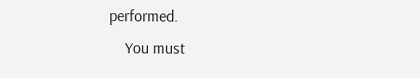performed.
    You must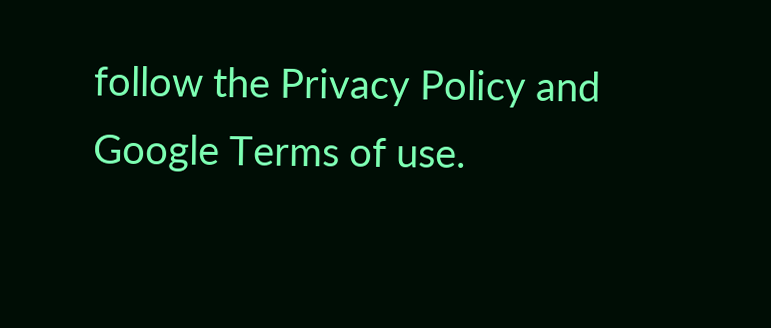follow the Privacy Policy and Google Terms of use.